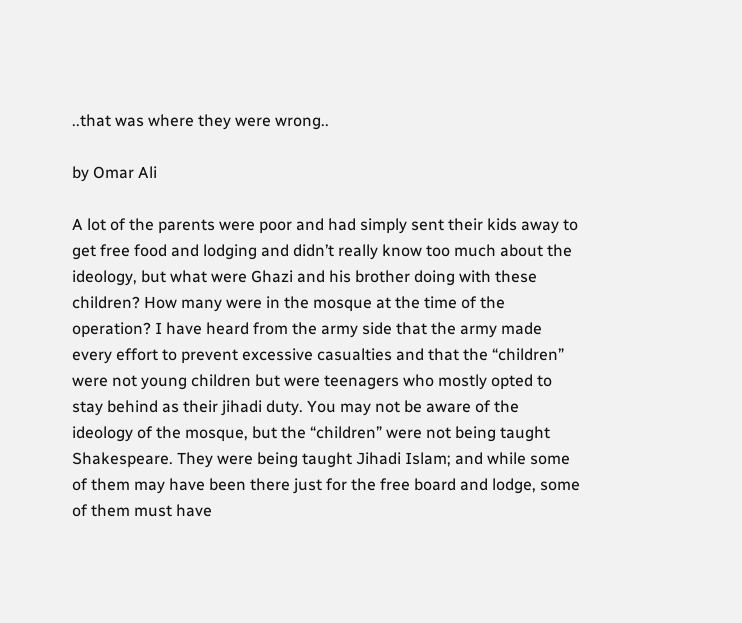..that was where they were wrong..

by Omar Ali

A lot of the parents were poor and had simply sent their kids away to get free food and lodging and didn’t really know too much about the ideology, but what were Ghazi and his brother doing with these children? How many were in the mosque at the time of the operation? I have heard from the army side that the army made every effort to prevent excessive casualties and that the “children” were not young children but were teenagers who mostly opted to stay behind as their jihadi duty. You may not be aware of the ideology of the mosque, but the “children” were not being taught Shakespeare. They were being taught Jihadi Islam; and while some of them may have been there just for the free board and lodge, some of them must have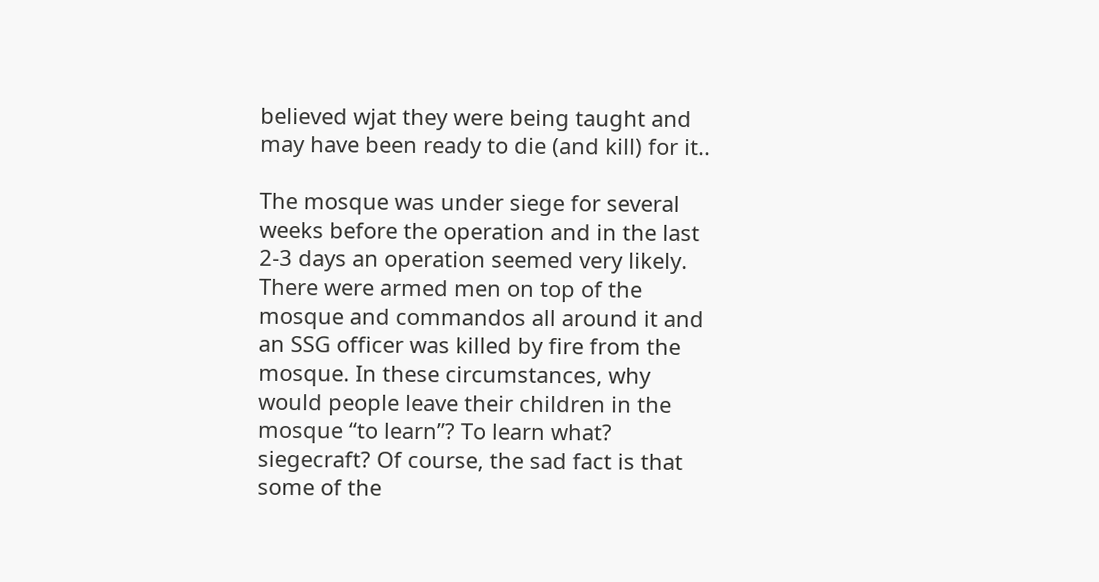believed wjat they were being taught and may have been ready to die (and kill) for it..

The mosque was under siege for several weeks before the operation and in the last 2-3 days an operation seemed very likely. There were armed men on top of the mosque and commandos all around it and an SSG officer was killed by fire from the mosque. In these circumstances, why would people leave their children in the mosque “to learn”? To learn what? siegecraft? Of course, the sad fact is that some of the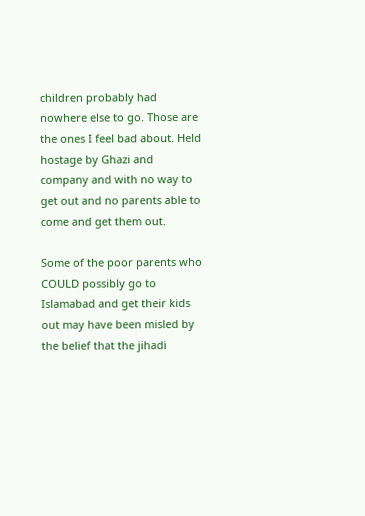children probably had nowhere else to go. Those are the ones I feel bad about. Held hostage by Ghazi and company and with no way to get out and no parents able to come and get them out.

Some of the poor parents who COULD possibly go to Islamabad and get their kids out may have been misled by the belief that the jihadi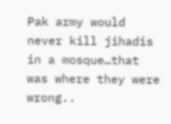Pak army would never kill jihadis in a mosque…that was where they were wrong..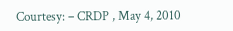Courtesy: – CRDP , May 4, 2010